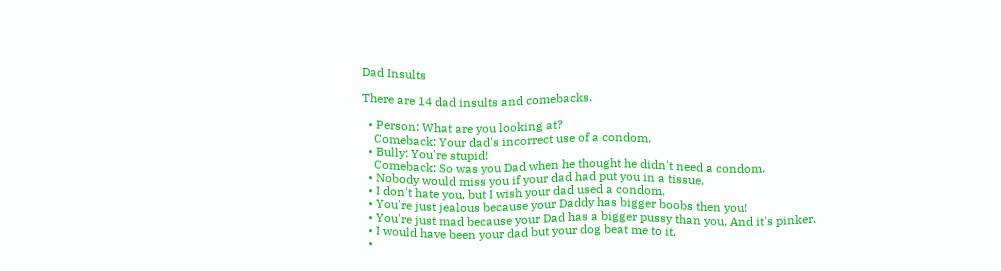Dad Insults

There are 14 dad insults and comebacks.

  • Person: What are you looking at?
    Comeback: Your dad's incorrect use of a condom.
  • Bully: You're stupid!
    Comeback: So was you Dad when he thought he didn't need a condom.
  • Nobody would miss you if your dad had put you in a tissue.
  • I don't hate you, but I wish your dad used a condom.
  • You're just jealous because your Daddy has bigger boobs then you!
  • You're just mad because your Dad has a bigger pussy than you. And it's pinker.
  • I would have been your dad but your dog beat me to it.
  •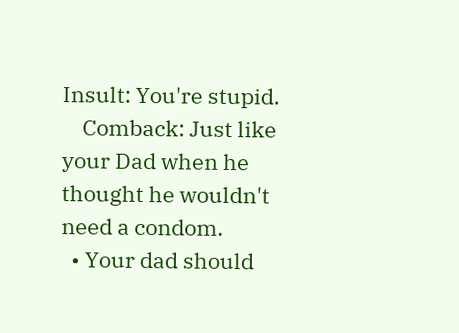Insult: You're stupid.
    Comback: Just like your Dad when he thought he wouldn't need a condom.
  • Your dad should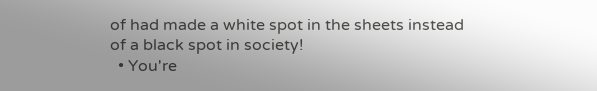of had made a white spot in the sheets instead of a black spot in society!
  • You're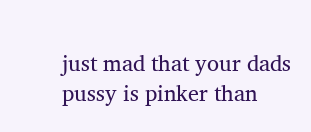just mad that your dads pussy is pinker than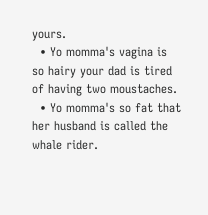yours.
  • Yo momma's vagina is so hairy your dad is tired of having two moustaches.
  • Yo momma's so fat that her husband is called the whale rider.